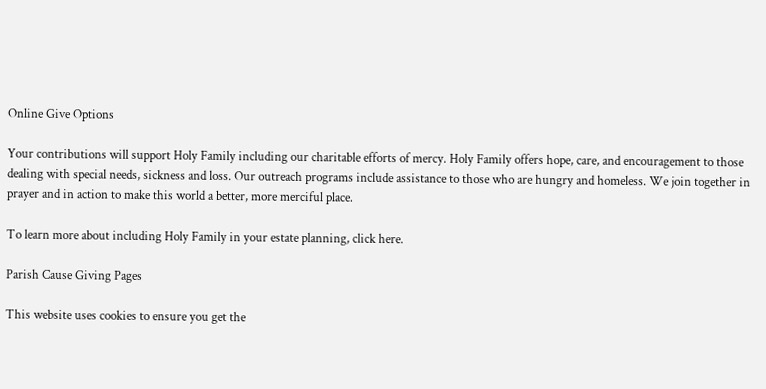Online Give Options

Your contributions will support Holy Family including our charitable efforts of mercy. Holy Family offers hope, care, and encouragement to those dealing with special needs, sickness and loss. Our outreach programs include assistance to those who are hungry and homeless. We join together in prayer and in action to make this world a better, more merciful place.

To learn more about including Holy Family in your estate planning, click here.

Parish Cause Giving Pages

This website uses cookies to ensure you get the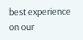best experience on our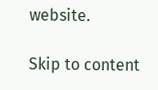website.

Skip to content